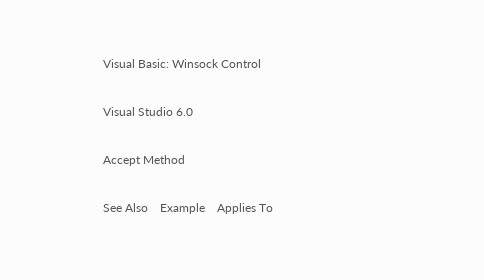Visual Basic: Winsock Control

Visual Studio 6.0

Accept Method

See Also    Example    Applies To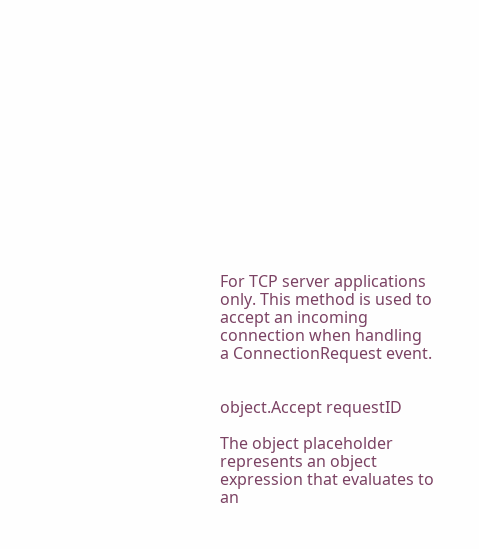For TCP server applications only. This method is used to accept an incoming connection when handling a ConnectionRequest event.


object.Accept requestID

The object placeholder represents an object expression that evaluates to an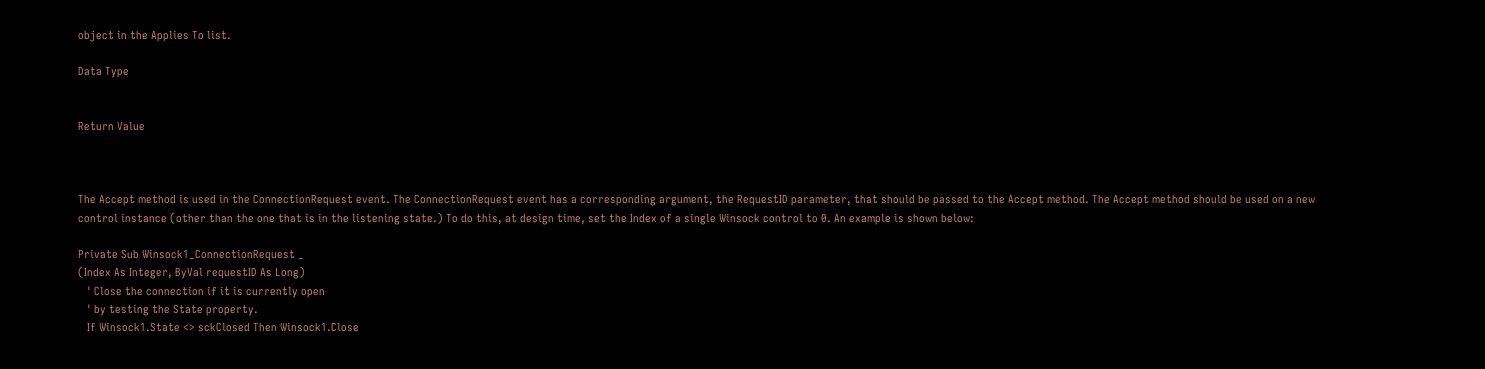object in the Applies To list.

Data Type


Return Value



The Accept method is used in the ConnectionRequest event. The ConnectionRequest event has a corresponding argument, the RequestID parameter, that should be passed to the Accept method. The Accept method should be used on a new control instance (other than the one that is in the listening state.) To do this, at design time, set the Index of a single Winsock control to 0. An example is shown below:

Private Sub Winsock1_ConnectionRequest _
(Index As Integer, ByVal requestID As Long)
   ' Close the connection if it is currently open
   ' by testing the State property.
   If Winsock1.State <> sckClosed Then Winsock1.Close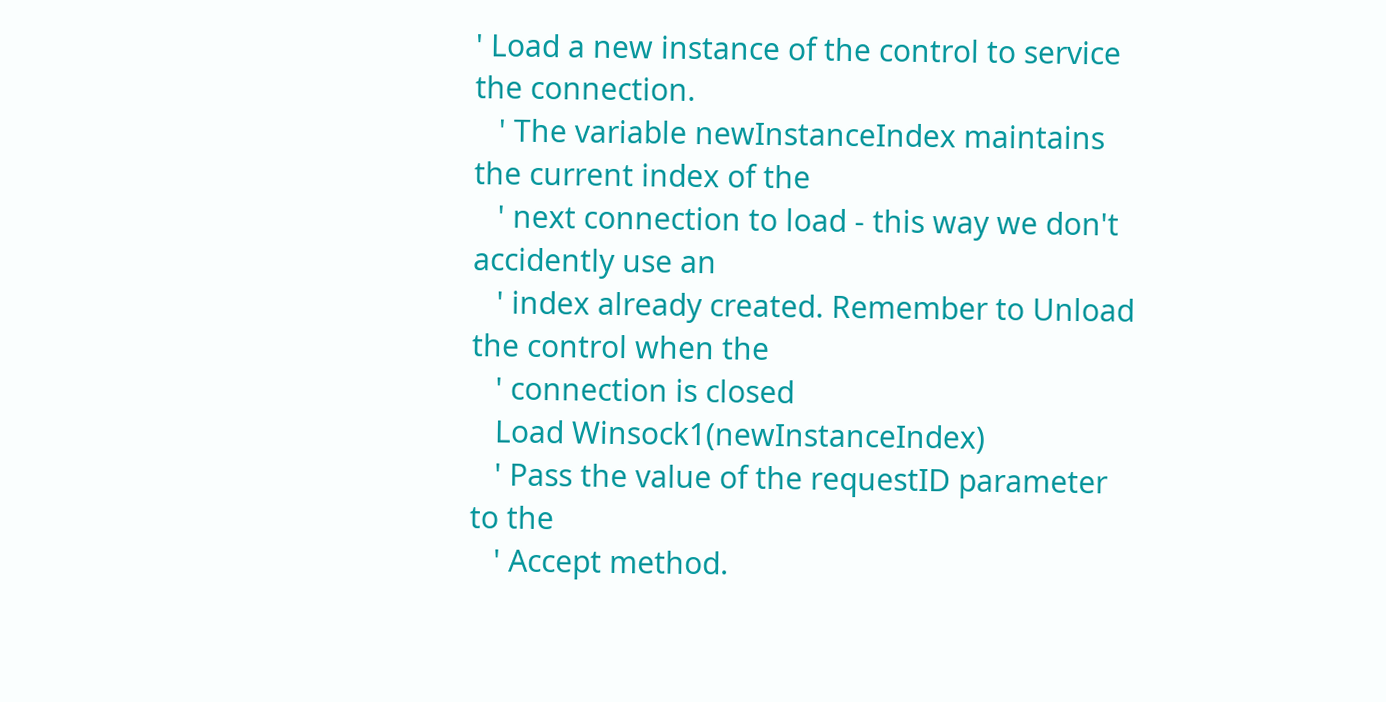' Load a new instance of the control to service the connection.
   ' The variable newInstanceIndex maintains the current index of the
   ' next connection to load - this way we don't accidently use an
   ' index already created. Remember to Unload the control when the
   ' connection is closed
   Load Winsock1(newInstanceIndex)
   ' Pass the value of the requestID parameter to the
   ' Accept method.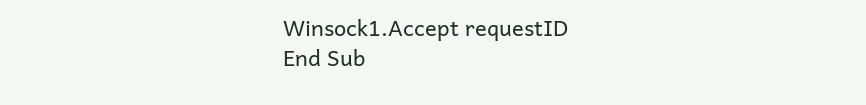Winsock1.Accept requestID
End Sub